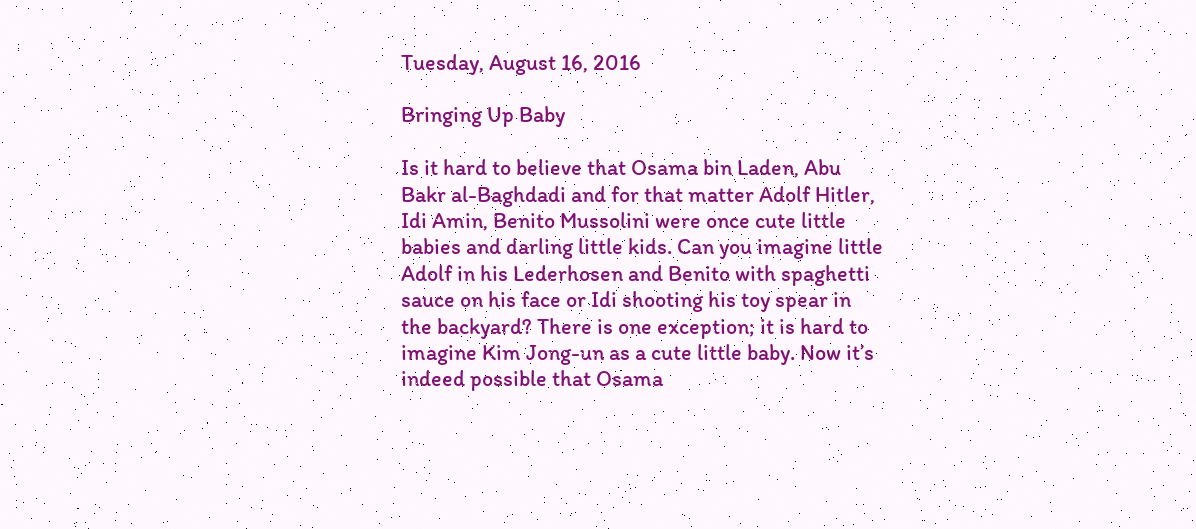Tuesday, August 16, 2016

Bringing Up Baby

Is it hard to believe that Osama bin Laden, Abu Bakr al-Baghdadi and for that matter Adolf Hitler, Idi Amin, Benito Mussolini were once cute little babies and darling little kids. Can you imagine little Adolf in his Lederhosen and Benito with spaghetti sauce on his face or Idi shooting his toy spear in the backyard? There is one exception; it is hard to imagine Kim Jong-un as a cute little baby. Now it’s indeed possible that Osama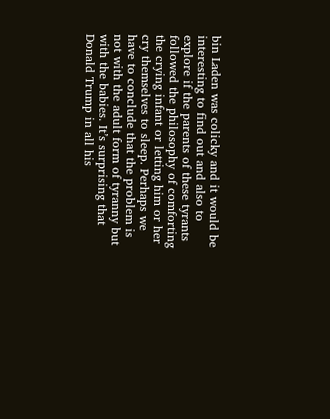bin Laden was colicky and it would be interesting to find out and also to explore if the parents of these tyrants followed the philosophy of comforting the crying infant or letting him or her cry themselves to sleep. Perhaps we have to conclude that the problem is not with the adult form of tyranny but with the babies. It’s surprising that Donald Trump in all his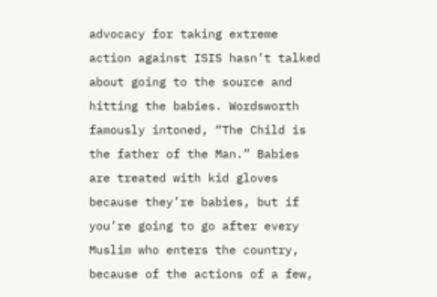advocacy for taking extreme action against ISIS hasn’t talked about going to the source and hitting the babies. Wordsworth famously intoned, “The Child is the father of the Man.” Babies are treated with kid gloves because they’re babies, but if you’re going to go after every Muslim who enters the country, because of the actions of a few,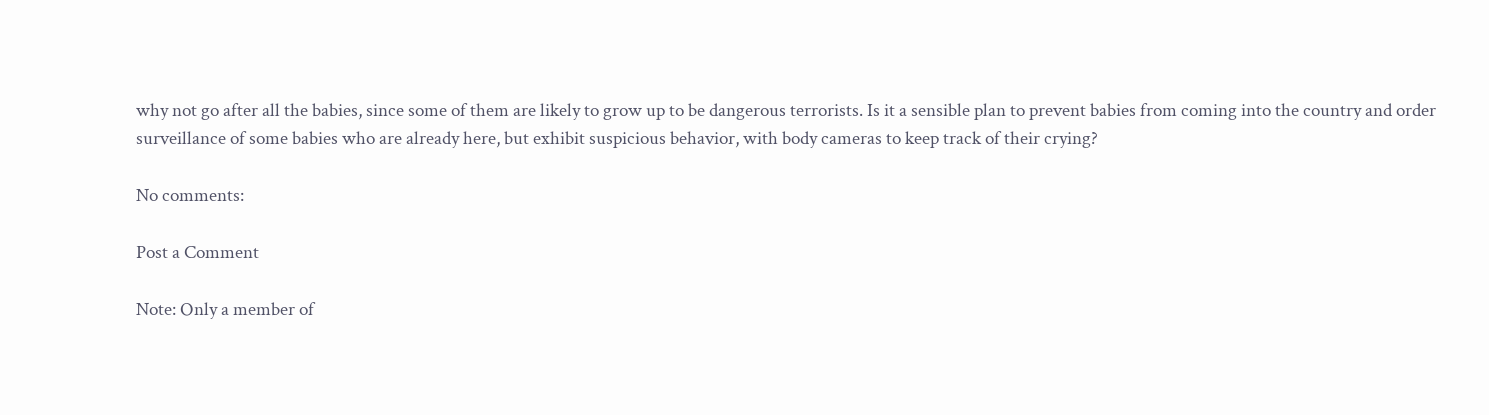why not go after all the babies, since some of them are likely to grow up to be dangerous terrorists. Is it a sensible plan to prevent babies from coming into the country and order surveillance of some babies who are already here, but exhibit suspicious behavior, with body cameras to keep track of their crying?

No comments:

Post a Comment

Note: Only a member of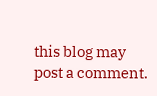this blog may post a comment.